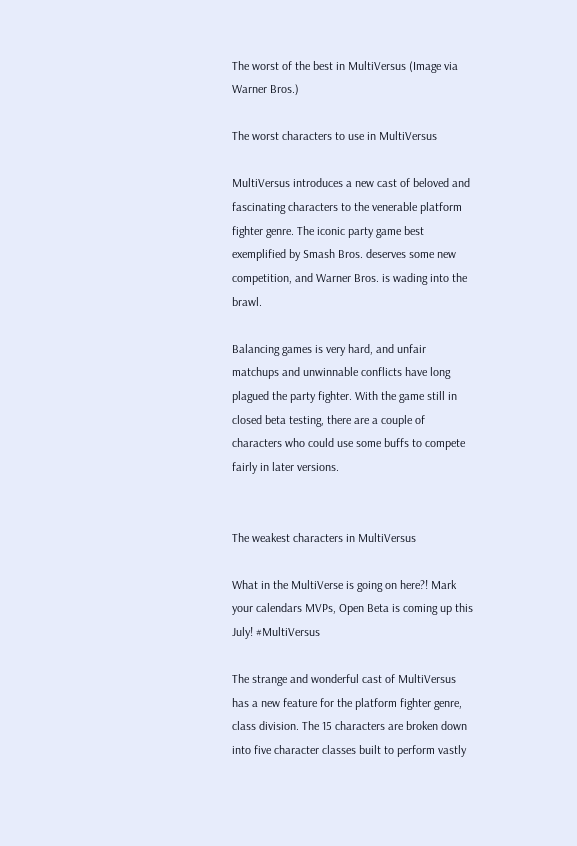The worst of the best in MultiVersus (Image via Warner Bros.)

The worst characters to use in MultiVersus

MultiVersus introduces a new cast of beloved and fascinating characters to the venerable platform fighter genre. The iconic party game best exemplified by Smash Bros. deserves some new competition, and Warner Bros. is wading into the brawl.

Balancing games is very hard, and unfair matchups and unwinnable conflicts have long plagued the party fighter. With the game still in closed beta testing, there are a couple of characters who could use some buffs to compete fairly in later versions.


The weakest characters in MultiVersus

What in the MultiVerse is going on here?! Mark your calendars MVPs, Open Beta is coming up this July! #MultiVersus

The strange and wonderful cast of MultiVersus has a new feature for the platform fighter genre, class division. The 15 characters are broken down into five character classes built to perform vastly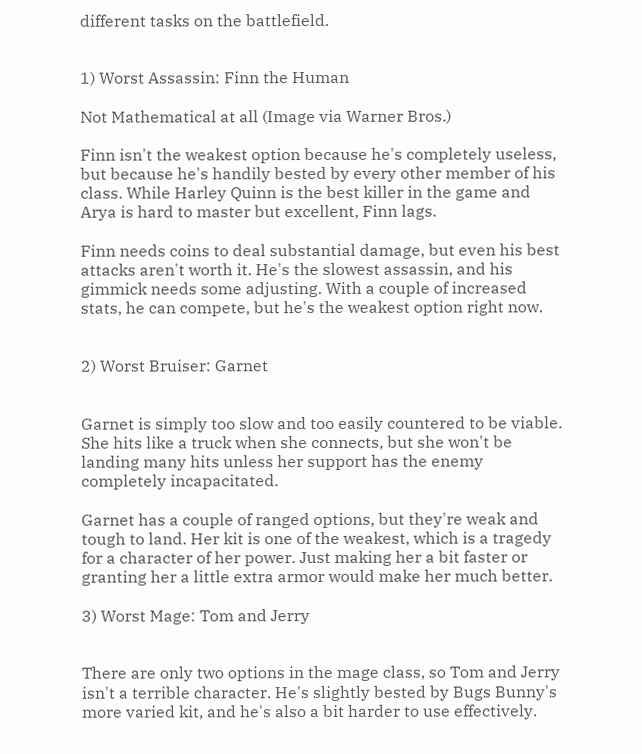different tasks on the battlefield.


1) Worst Assassin: Finn the Human

Not Mathematical at all (Image via Warner Bros.)

Finn isn't the weakest option because he's completely useless, but because he's handily bested by every other member of his class. While Harley Quinn is the best killer in the game and Arya is hard to master but excellent, Finn lags.

Finn needs coins to deal substantial damage, but even his best attacks aren't worth it. He's the slowest assassin, and his gimmick needs some adjusting. With a couple of increased stats, he can compete, but he's the weakest option right now.


2) Worst Bruiser: Garnet


Garnet is simply too slow and too easily countered to be viable. She hits like a truck when she connects, but she won't be landing many hits unless her support has the enemy completely incapacitated.

Garnet has a couple of ranged options, but they're weak and tough to land. Her kit is one of the weakest, which is a tragedy for a character of her power. Just making her a bit faster or granting her a little extra armor would make her much better.

3) Worst Mage: Tom and Jerry


There are only two options in the mage class, so Tom and Jerry isn't a terrible character. He's slightly bested by Bugs Bunny's more varied kit, and he's also a bit harder to use effectively.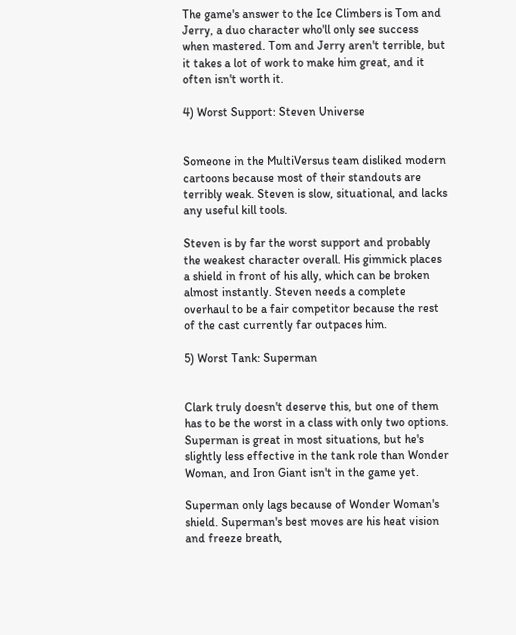The game's answer to the Ice Climbers is Tom and Jerry, a duo character who'll only see success when mastered. Tom and Jerry aren't terrible, but it takes a lot of work to make him great, and it often isn't worth it.

4) Worst Support: Steven Universe


Someone in the MultiVersus team disliked modern cartoons because most of their standouts are terribly weak. Steven is slow, situational, and lacks any useful kill tools.

Steven is by far the worst support and probably the weakest character overall. His gimmick places a shield in front of his ally, which can be broken almost instantly. Steven needs a complete overhaul to be a fair competitor because the rest of the cast currently far outpaces him.

5) Worst Tank: Superman


Clark truly doesn't deserve this, but one of them has to be the worst in a class with only two options. Superman is great in most situations, but he's slightly less effective in the tank role than Wonder Woman, and Iron Giant isn't in the game yet.

Superman only lags because of Wonder Woman's shield. Superman's best moves are his heat vision and freeze breath,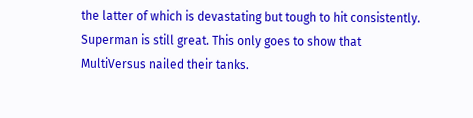the latter of which is devastating but tough to hit consistently. Superman is still great. This only goes to show that MultiVersus nailed their tanks.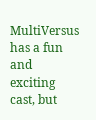MultiVersus has a fun and exciting cast, but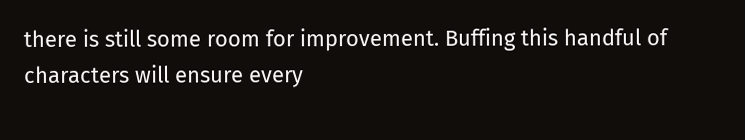there is still some room for improvement. Buffing this handful of characters will ensure every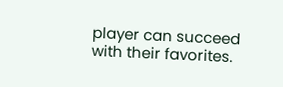player can succeed with their favorites.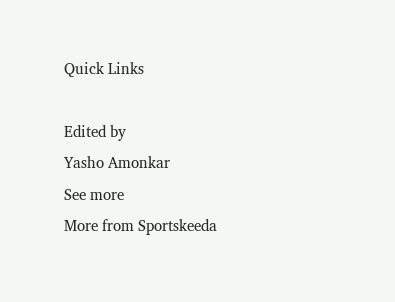Quick Links

Edited by
Yasho Amonkar
See more
More from Sportskeeda